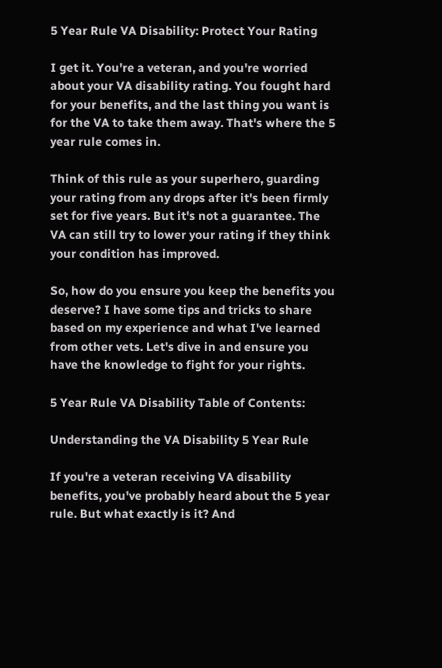5 Year Rule VA Disability: Protect Your Rating

I get it. You're a veteran, and you're worried about your VA disability rating. You fought hard for your benefits, and the last thing you want is for the VA to take them away. That's where the 5 year rule comes in.

Think of this rule as your superhero, guarding your rating from any drops after it's been firmly set for five years. But it's not a guarantee. The VA can still try to lower your rating if they think your condition has improved.

So, how do you ensure you keep the benefits you deserve? I have some tips and tricks to share based on my experience and what I've learned from other vets. Let's dive in and ensure you have the knowledge to fight for your rights.

5 Year Rule VA Disability Table of Contents:

Understanding the VA Disability 5 Year Rule

If you're a veteran receiving VA disability benefits, you've probably heard about the 5 year rule. But what exactly is it? And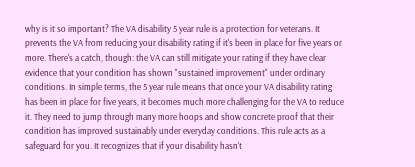why is it so important? The VA disability 5 year rule is a protection for veterans. It prevents the VA from reducing your disability rating if it's been in place for five years or more. There's a catch, though: the VA can still mitigate your rating if they have clear evidence that your condition has shown "sustained improvement" under ordinary conditions. In simple terms, the 5 year rule means that once your VA disability rating has been in place for five years, it becomes much more challenging for the VA to reduce it. They need to jump through many more hoops and show concrete proof that their condition has improved sustainably under everyday conditions. This rule acts as a safeguard for you. It recognizes that if your disability hasn't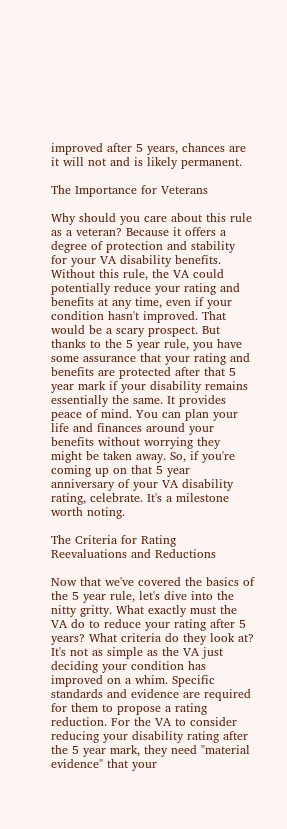improved after 5 years, chances are it will not and is likely permanent.

The Importance for Veterans

Why should you care about this rule as a veteran? Because it offers a degree of protection and stability for your VA disability benefits. Without this rule, the VA could potentially reduce your rating and benefits at any time, even if your condition hasn't improved. That would be a scary prospect. But thanks to the 5 year rule, you have some assurance that your rating and benefits are protected after that 5 year mark if your disability remains essentially the same. It provides peace of mind. You can plan your life and finances around your benefits without worrying they might be taken away. So, if you're coming up on that 5 year anniversary of your VA disability rating, celebrate. It's a milestone worth noting.

The Criteria for Rating Reevaluations and Reductions

Now that we've covered the basics of the 5 year rule, let's dive into the nitty gritty. What exactly must the VA do to reduce your rating after 5 years? What criteria do they look at? It's not as simple as the VA just deciding your condition has improved on a whim. Specific standards and evidence are required for them to propose a rating reduction. For the VA to consider reducing your disability rating after the 5 year mark, they need "material evidence" that your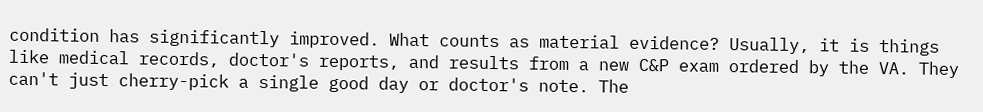condition has significantly improved. What counts as material evidence? Usually, it is things like medical records, doctor's reports, and results from a new C&P exam ordered by the VA. They can't just cherry-pick a single good day or doctor's note. The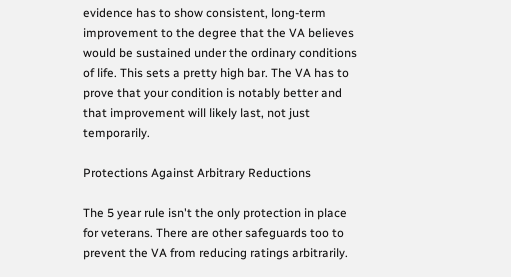evidence has to show consistent, long-term improvement to the degree that the VA believes would be sustained under the ordinary conditions of life. This sets a pretty high bar. The VA has to prove that your condition is notably better and that improvement will likely last, not just temporarily.

Protections Against Arbitrary Reductions

The 5 year rule isn't the only protection in place for veterans. There are other safeguards too to prevent the VA from reducing ratings arbitrarily.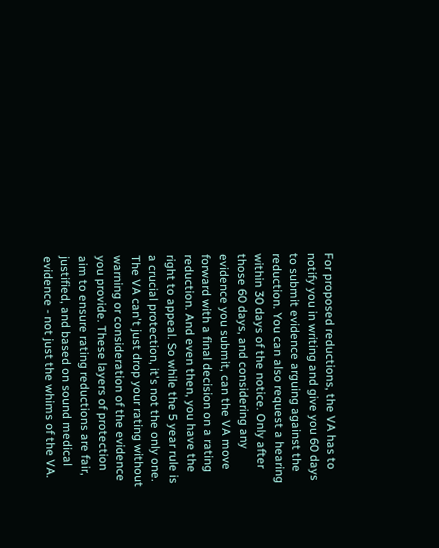For proposed reductions, the VA has to notify you in writing and give you 60 days to submit evidence arguing against the reduction. You can also request a hearing within 30 days of the notice. Only after those 60 days, and considering any evidence you submit, can the VA move forward with a final decision on a rating reduction. And even then, you have the right to appeal. So while the 5 year rule is a crucial protection, it's not the only one. The VA can't just drop your rating without warning or consideration of the evidence you provide. These layers of protection aim to ensure rating reductions are fair, justified, and based on sound medical evidence - not just the whims of the VA.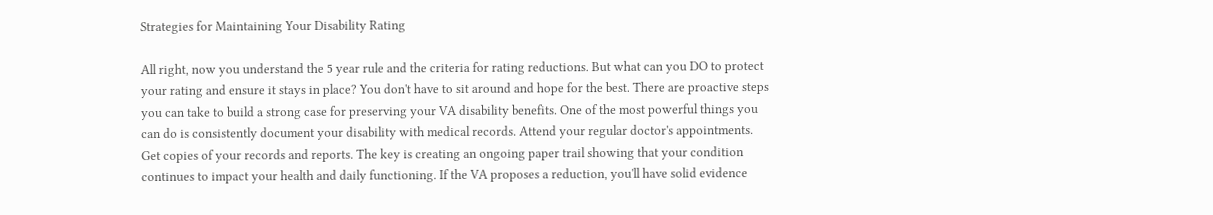Strategies for Maintaining Your Disability Rating

All right, now you understand the 5 year rule and the criteria for rating reductions. But what can you DO to protect your rating and ensure it stays in place? You don't have to sit around and hope for the best. There are proactive steps you can take to build a strong case for preserving your VA disability benefits. One of the most powerful things you can do is consistently document your disability with medical records. Attend your regular doctor's appointments. Get copies of your records and reports. The key is creating an ongoing paper trail showing that your condition continues to impact your health and daily functioning. If the VA proposes a reduction, you'll have solid evidence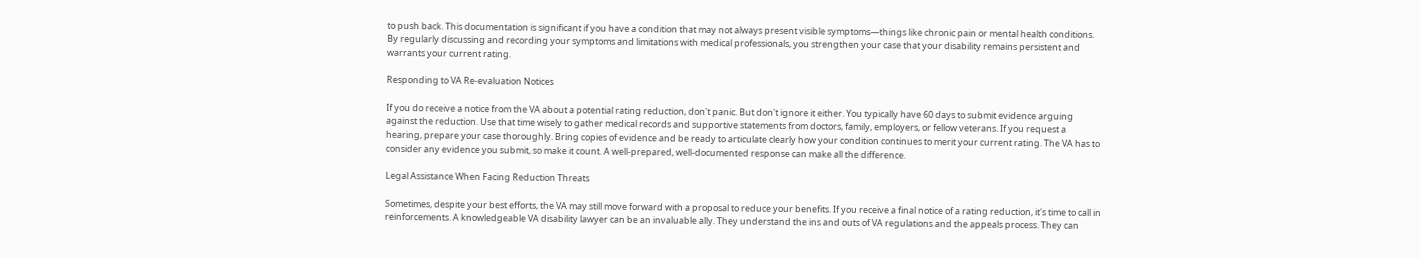to push back. This documentation is significant if you have a condition that may not always present visible symptoms—things like chronic pain or mental health conditions. By regularly discussing and recording your symptoms and limitations with medical professionals, you strengthen your case that your disability remains persistent and warrants your current rating.

Responding to VA Re-evaluation Notices

If you do receive a notice from the VA about a potential rating reduction, don't panic. But don't ignore it either. You typically have 60 days to submit evidence arguing against the reduction. Use that time wisely to gather medical records and supportive statements from doctors, family, employers, or fellow veterans. If you request a hearing, prepare your case thoroughly. Bring copies of evidence and be ready to articulate clearly how your condition continues to merit your current rating. The VA has to consider any evidence you submit, so make it count. A well-prepared, well-documented response can make all the difference.

Legal Assistance When Facing Reduction Threats

Sometimes, despite your best efforts, the VA may still move forward with a proposal to reduce your benefits. If you receive a final notice of a rating reduction, it's time to call in reinforcements. A knowledgeable VA disability lawyer can be an invaluable ally. They understand the ins and outs of VA regulations and the appeals process. They can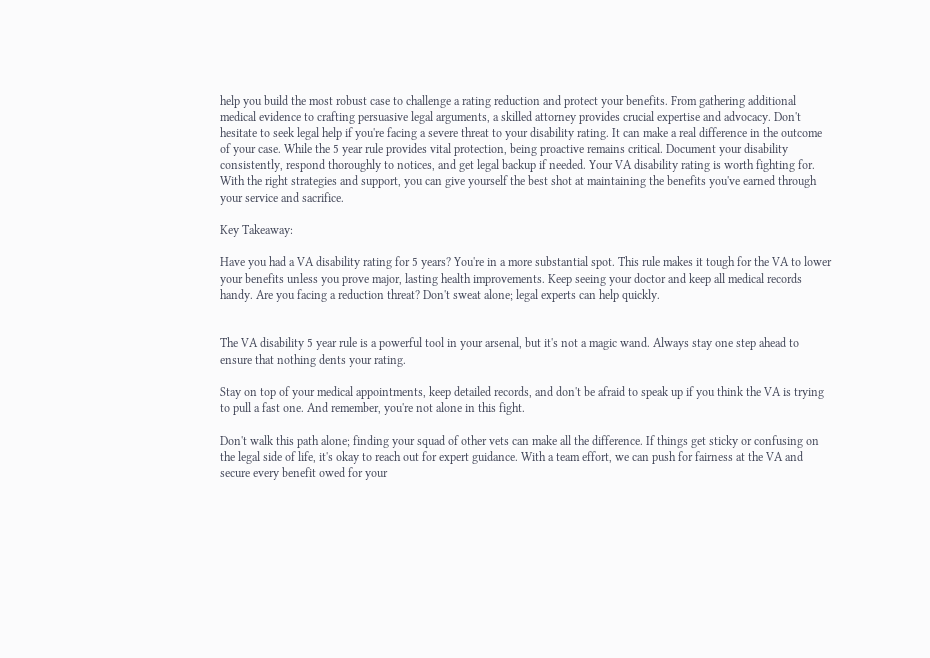help you build the most robust case to challenge a rating reduction and protect your benefits. From gathering additional medical evidence to crafting persuasive legal arguments, a skilled attorney provides crucial expertise and advocacy. Don't hesitate to seek legal help if you're facing a severe threat to your disability rating. It can make a real difference in the outcome of your case. While the 5 year rule provides vital protection, being proactive remains critical. Document your disability consistently, respond thoroughly to notices, and get legal backup if needed. Your VA disability rating is worth fighting for. With the right strategies and support, you can give yourself the best shot at maintaining the benefits you've earned through your service and sacrifice.

Key Takeaway:

Have you had a VA disability rating for 5 years? You're in a more substantial spot. This rule makes it tough for the VA to lower your benefits unless you prove major, lasting health improvements. Keep seeing your doctor and keep all medical records handy. Are you facing a reduction threat? Don't sweat alone; legal experts can help quickly.


The VA disability 5 year rule is a powerful tool in your arsenal, but it's not a magic wand. Always stay one step ahead to ensure that nothing dents your rating.

Stay on top of your medical appointments, keep detailed records, and don't be afraid to speak up if you think the VA is trying to pull a fast one. And remember, you're not alone in this fight.

Don't walk this path alone; finding your squad of other vets can make all the difference. If things get sticky or confusing on the legal side of life, it's okay to reach out for expert guidance. With a team effort, we can push for fairness at the VA and secure every benefit owed for your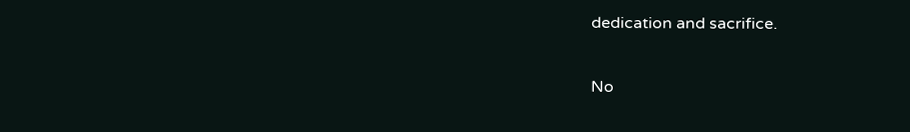dedication and sacrifice.

No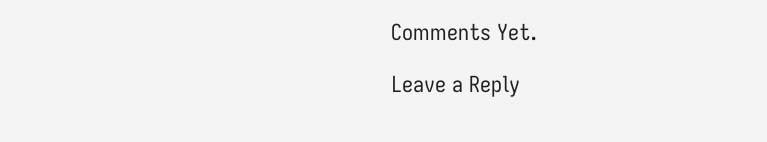Comments Yet.

Leave a Reply